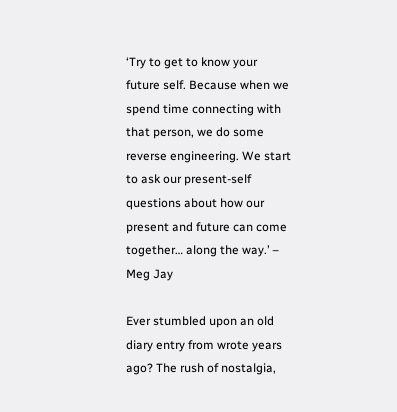‘Try to get to know your future self. Because when we spend time connecting with that person, we do some reverse engineering. We start to ask our present-self questions about how our present and future can come together… along the way.’ – Meg Jay

Ever stumbled upon an old diary entry from wrote years ago? The rush of nostalgia,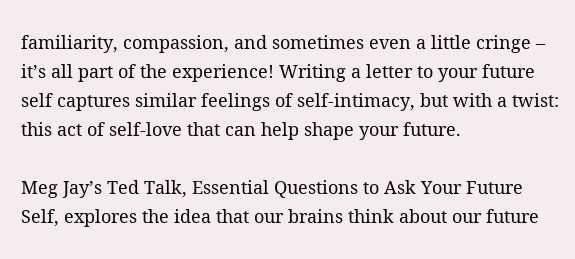familiarity, compassion, and sometimes even a little cringe – it’s all part of the experience! Writing a letter to your future self captures similar feelings of self-intimacy, but with a twist: this act of self-love that can help shape your future.

Meg Jay’s Ted Talk, Essential Questions to Ask Your Future Self, explores the idea that our brains think about our future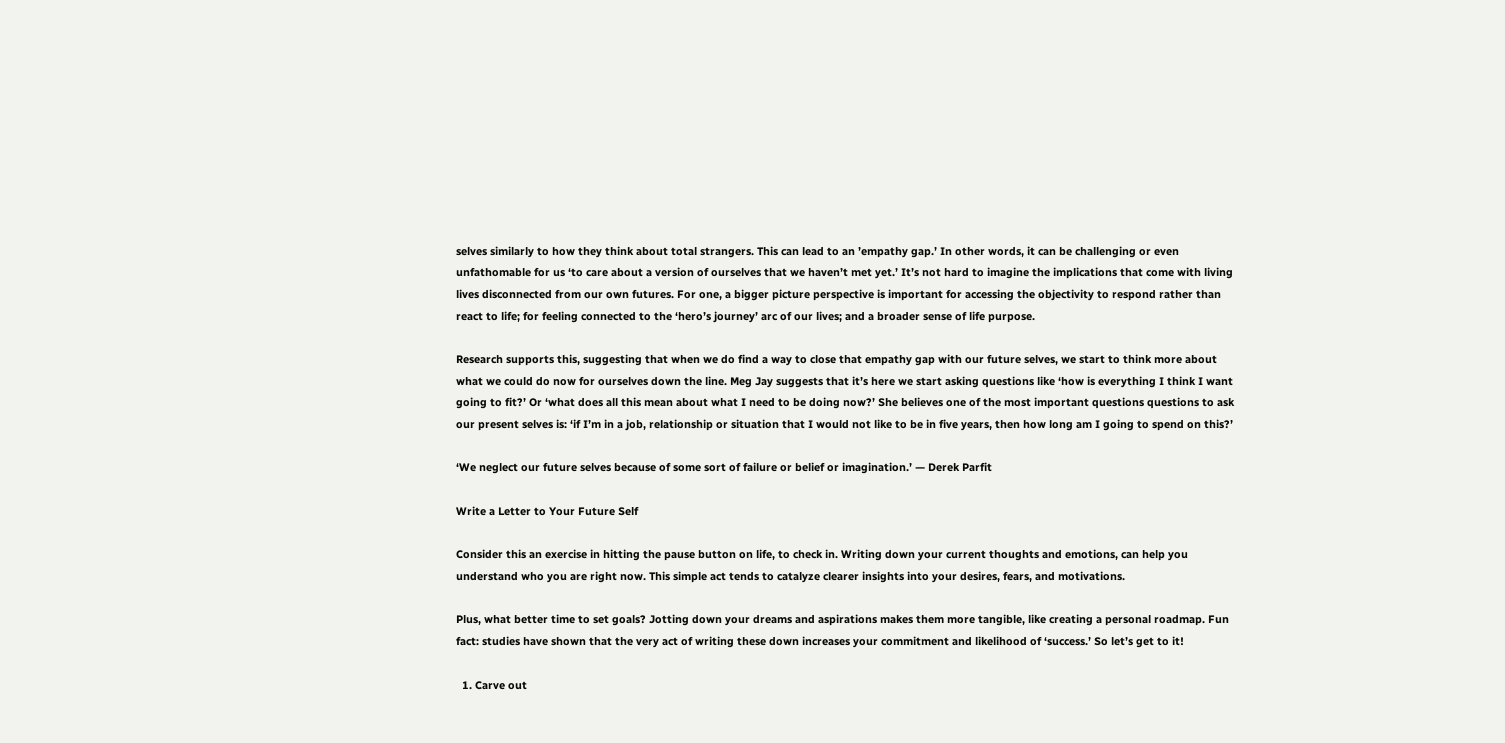selves similarly to how they think about total strangers. This can lead to an ’empathy gap.’ In other words, it can be challenging or even unfathomable for us ‘to care about a version of ourselves that we haven’t met yet.’ It’s not hard to imagine the implications that come with living lives disconnected from our own futures. For one, a bigger picture perspective is important for accessing the objectivity to respond rather than react to life; for feeling connected to the ‘hero’s journey’ arc of our lives; and a broader sense of life purpose.

Research supports this, suggesting that when we do find a way to close that empathy gap with our future selves, we start to think more about what we could do now for ourselves down the line. Meg Jay suggests that it’s here we start asking questions like ‘how is everything I think I want going to fit?’ Or ‘what does all this mean about what I need to be doing now?’ She believes one of the most important questions questions to ask our present selves is: ‘if I’m in a job, relationship or situation that I would not like to be in five years, then how long am I going to spend on this?’

‘We neglect our future selves because of some sort of failure or belief or imagination.’ — Derek Parfit

Write a Letter to Your Future Self

Consider this an exercise in hitting the pause button on life, to check in. Writing down your current thoughts and emotions, can help you understand who you are right now. This simple act tends to catalyze clearer insights into your desires, fears, and motivations.

Plus, what better time to set goals? Jotting down your dreams and aspirations makes them more tangible, like creating a personal roadmap. Fun fact: studies have shown that the very act of writing these down increases your commitment and likelihood of ‘success.’ So let’s get to it!

  1. Carve out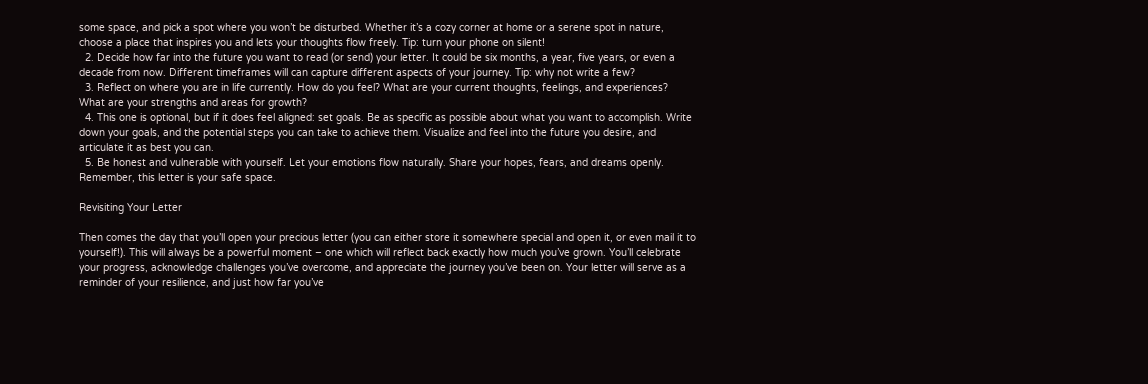some space, and pick a spot where you won’t be disturbed. Whether it’s a cozy corner at home or a serene spot in nature, choose a place that inspires you and lets your thoughts flow freely. Tip: turn your phone on silent!
  2. Decide how far into the future you want to read (or send) your letter. It could be six months, a year, five years, or even a decade from now. Different timeframes will can capture different aspects of your journey. Tip: why not write a few?
  3. Reflect on where you are in life currently. How do you feel? What are your current thoughts, feelings, and experiences? What are your strengths and areas for growth?
  4. This one is optional, but if it does feel aligned: set goals. Be as specific as possible about what you want to accomplish. Write down your goals, and the potential steps you can take to achieve them. Visualize and feel into the future you desire, and articulate it as best you can.
  5. Be honest and vulnerable with yourself. Let your emotions flow naturally. Share your hopes, fears, and dreams openly. Remember, this letter is your safe space.

Revisiting Your Letter

Then comes the day that you’ll open your precious letter (you can either store it somewhere special and open it, or even mail it to yourself!). This will always be a powerful moment – one which will reflect back exactly how much you’ve grown. You’ll celebrate your progress, acknowledge challenges you’ve overcome, and appreciate the journey you’ve been on. Your letter will serve as a reminder of your resilience, and just how far you’ve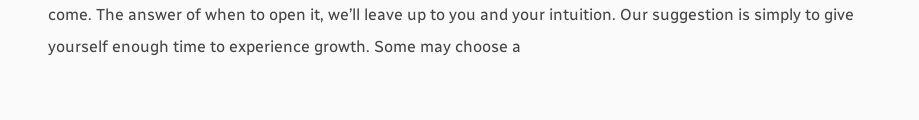come. The answer of when to open it, we’ll leave up to you and your intuition. Our suggestion is simply to give yourself enough time to experience growth. Some may choose a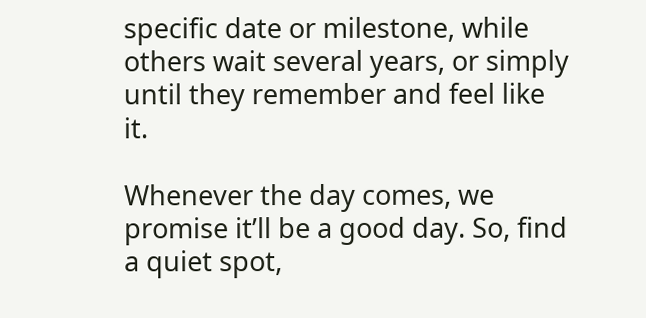specific date or milestone, while others wait several years, or simply until they remember and feel like it.

Whenever the day comes, we promise it’ll be a good day. So, find a quiet spot,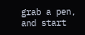grab a pen, and start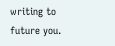writing to future you.